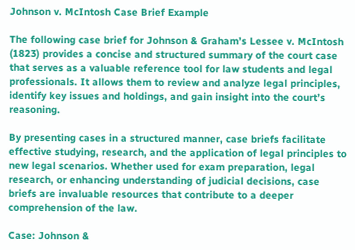Johnson v. McIntosh Case Brief Example

The following case brief for Johnson & Graham’s Lessee v. McIntosh (1823) provides a concise and structured summary of the court case that serves as a valuable reference tool for law students and legal professionals. It allows them to review and analyze legal principles, identify key issues and holdings, and gain insight into the court’s reasoning.

By presenting cases in a structured manner, case briefs facilitate effective studying, research, and the application of legal principles to new legal scenarios. Whether used for exam preparation, legal research, or enhancing understanding of judicial decisions, case briefs are invaluable resources that contribute to a deeper comprehension of the law.

Case: Johnson &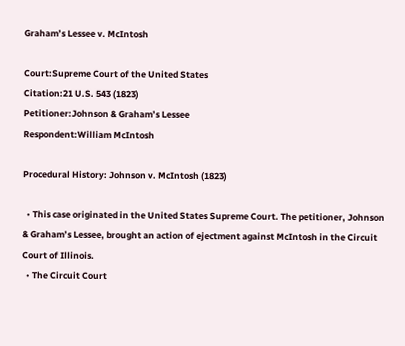Graham’s Lessee v. McIntosh

Court:Supreme Court of the United States
Citation:21 U.S. 543 (1823)
Petitioner:Johnson & Graham’s Lessee
Respondent:William McIntosh

Procedural History: Johnson v. McIntosh (1823)

  • This case originated in the United States Supreme Court. The petitioner, Johnson & Graham’s Lessee, brought an action of ejectment against McIntosh in the Circuit Court of Illinois.
  • The Circuit Court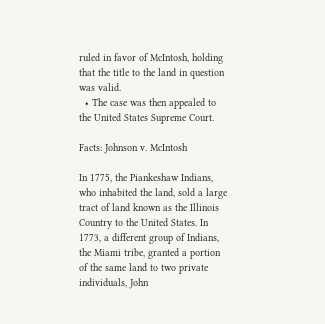ruled in favor of McIntosh, holding that the title to the land in question was valid.
  • The case was then appealed to the United States Supreme Court.

Facts: Johnson v. McIntosh

In 1775, the Piankeshaw Indians, who inhabited the land, sold a large tract of land known as the Illinois Country to the United States. In 1773, a different group of Indians, the Miami tribe, granted a portion of the same land to two private individuals, John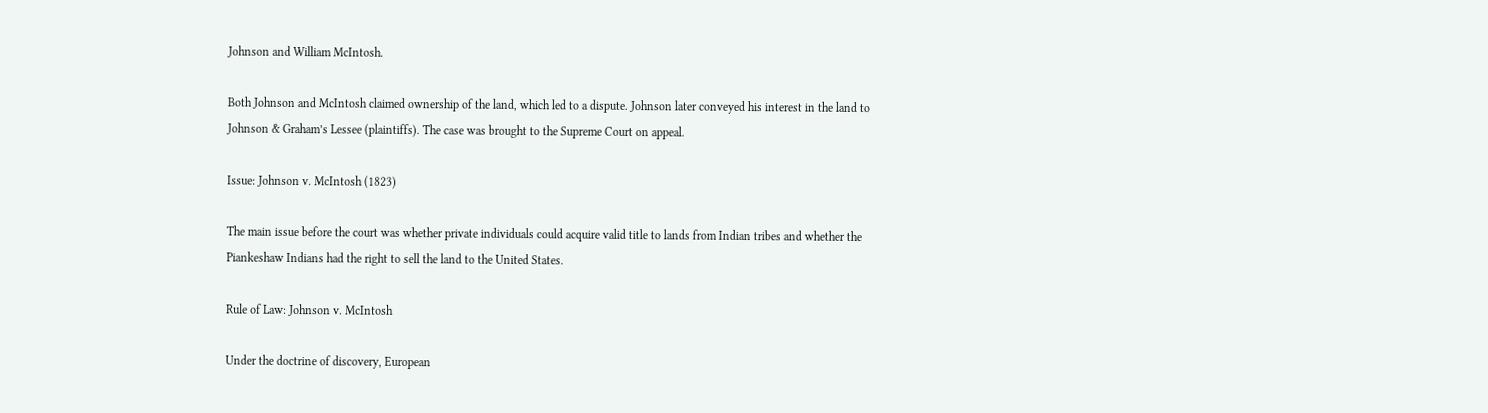Johnson and William McIntosh.

Both Johnson and McIntosh claimed ownership of the land, which led to a dispute. Johnson later conveyed his interest in the land to Johnson & Graham’s Lessee (plaintiffs). The case was brought to the Supreme Court on appeal.

Issue: Johnson v. McIntosh (1823)

The main issue before the court was whether private individuals could acquire valid title to lands from Indian tribes and whether the Piankeshaw Indians had the right to sell the land to the United States.

Rule of Law: Johnson v. McIntosh

Under the doctrine of discovery, European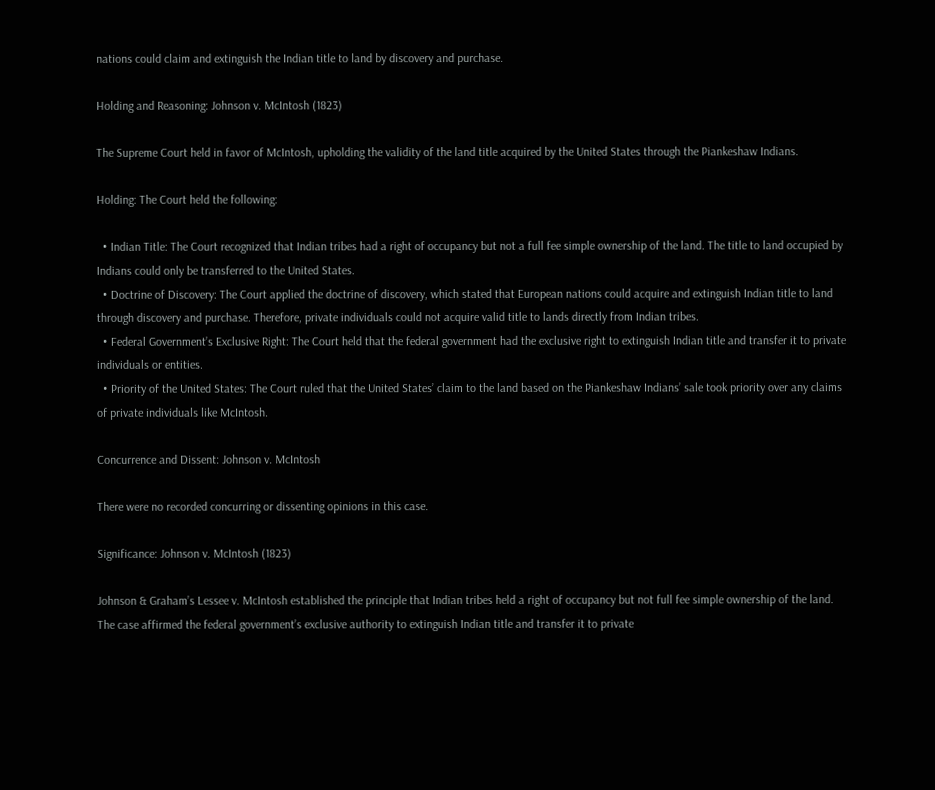nations could claim and extinguish the Indian title to land by discovery and purchase.

Holding and Reasoning: Johnson v. McIntosh (1823)

The Supreme Court held in favor of McIntosh, upholding the validity of the land title acquired by the United States through the Piankeshaw Indians.

Holding: The Court held the following:

  • Indian Title: The Court recognized that Indian tribes had a right of occupancy but not a full fee simple ownership of the land. The title to land occupied by Indians could only be transferred to the United States.
  • Doctrine of Discovery: The Court applied the doctrine of discovery, which stated that European nations could acquire and extinguish Indian title to land through discovery and purchase. Therefore, private individuals could not acquire valid title to lands directly from Indian tribes.
  • Federal Government’s Exclusive Right: The Court held that the federal government had the exclusive right to extinguish Indian title and transfer it to private individuals or entities.
  • Priority of the United States: The Court ruled that the United States’ claim to the land based on the Piankeshaw Indians’ sale took priority over any claims of private individuals like McIntosh.

Concurrence and Dissent: Johnson v. McIntosh

There were no recorded concurring or dissenting opinions in this case.

Significance: Johnson v. McIntosh (1823)

Johnson & Graham’s Lessee v. McIntosh established the principle that Indian tribes held a right of occupancy but not full fee simple ownership of the land. The case affirmed the federal government’s exclusive authority to extinguish Indian title and transfer it to private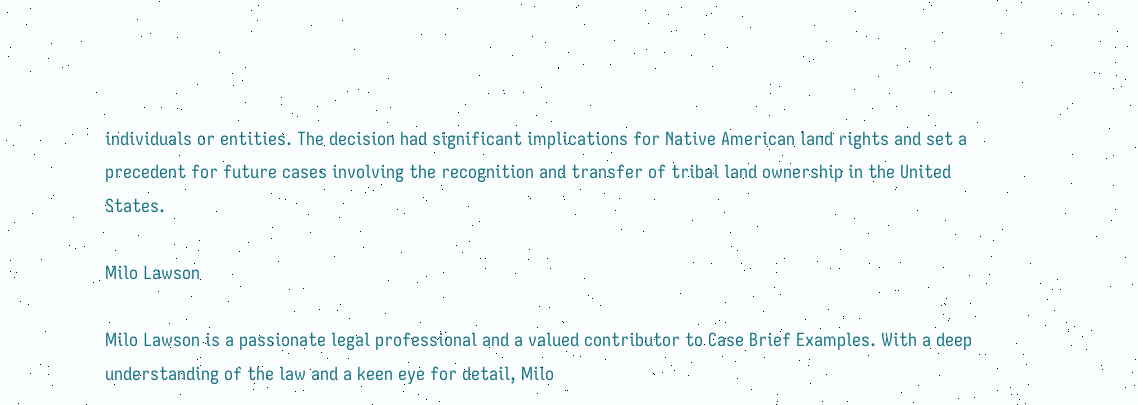individuals or entities. The decision had significant implications for Native American land rights and set a precedent for future cases involving the recognition and transfer of tribal land ownership in the United States.

Milo Lawson

Milo Lawson is a passionate legal professional and a valued contributor to Case Brief Examples. With a deep understanding of the law and a keen eye for detail, Milo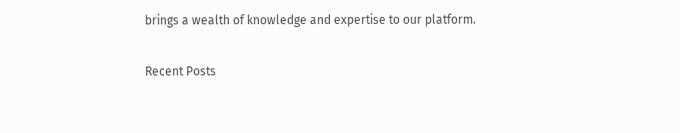brings a wealth of knowledge and expertise to our platform.

Recent Posts